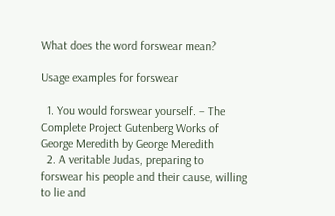What does the word forswear mean?

Usage examples for forswear

  1. You would forswear yourself. – The Complete Project Gutenberg Works of George Meredith by George Meredith
  2. A veritable Judas, preparing to forswear his people and their cause, willing to lie and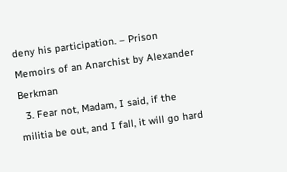deny his participation. – Prison Memoirs of an Anarchist by Alexander Berkman
  3. Fear not, Madam, I said, if the militia be out, and I fall, it will go hard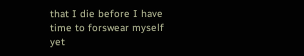that I die before I have time to forswear myself yet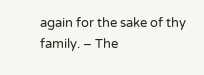again for the sake of thy family. – The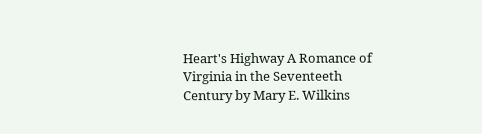Heart's Highway A Romance of Virginia in the Seventeeth Century by Mary E. Wilkins